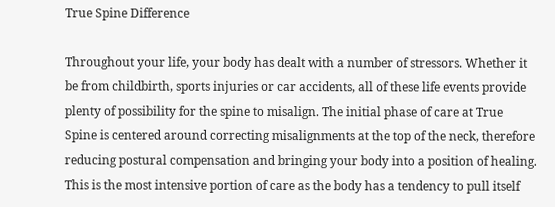True Spine Difference

Throughout your life, your body has dealt with a number of stressors. Whether it be from childbirth, sports injuries or car accidents, all of these life events provide plenty of possibility for the spine to misalign. The initial phase of care at True Spine is centered around correcting misalignments at the top of the neck, therefore reducing postural compensation and bringing your body into a position of healing. This is the most intensive portion of care as the body has a tendency to pull itself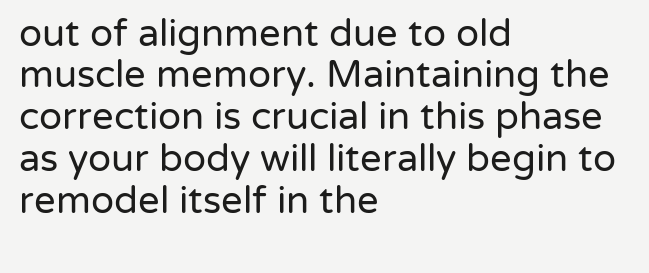out of alignment due to old muscle memory. Maintaining the correction is crucial in this phase as your body will literally begin to remodel itself in the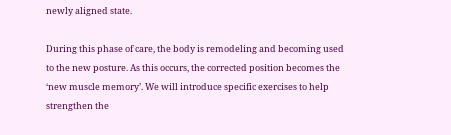newly aligned state.

During this phase of care, the body is remodeling and becoming used to the new posture. As this occurs, the corrected position becomes the ‘new muscle memory’. We will introduce specific exercises to help strengthen the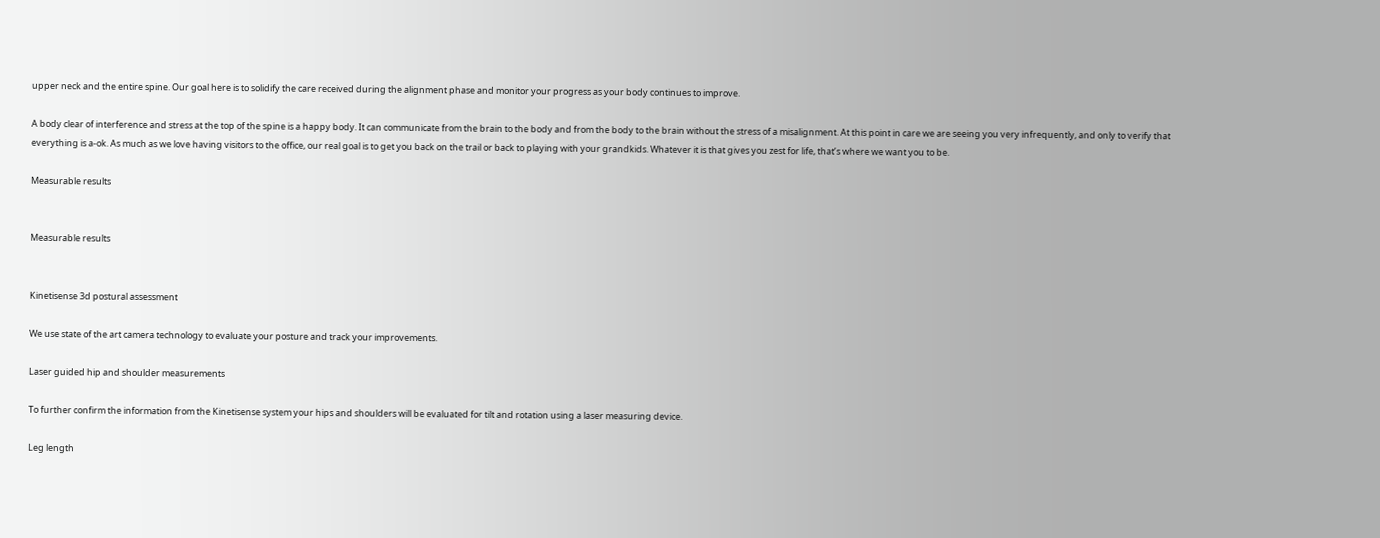upper neck and the entire spine. Our goal here is to solidify the care received during the alignment phase and monitor your progress as your body continues to improve.

A body clear of interference and stress at the top of the spine is a happy body. It can communicate from the brain to the body and from the body to the brain without the stress of a misalignment. At this point in care we are seeing you very infrequently, and only to verify that everything is a-ok. As much as we love having visitors to the office, our real goal is to get you back on the trail or back to playing with your grandkids. Whatever it is that gives you zest for life, that’s where we want you to be.

Measurable results


Measurable results


Kinetisense 3d postural assessment

We use state of the art camera technology to evaluate your posture and track your improvements.

Laser guided hip and shoulder measurements

To further confirm the information from the Kinetisense system your hips and shoulders will be evaluated for tilt and rotation using a laser measuring device.

Leg length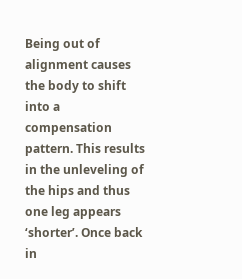Being out of alignment causes the body to shift into a compensation pattern. This results in the unleveling of the hips and thus one leg appears ‘shorter’. Once back in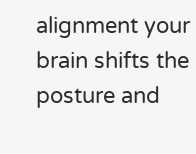alignment your brain shifts the posture and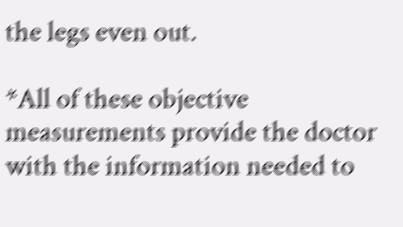the legs even out.

*All of these objective measurements provide the doctor with the information needed to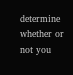determine whether or not you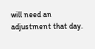will need an adjustment that day.